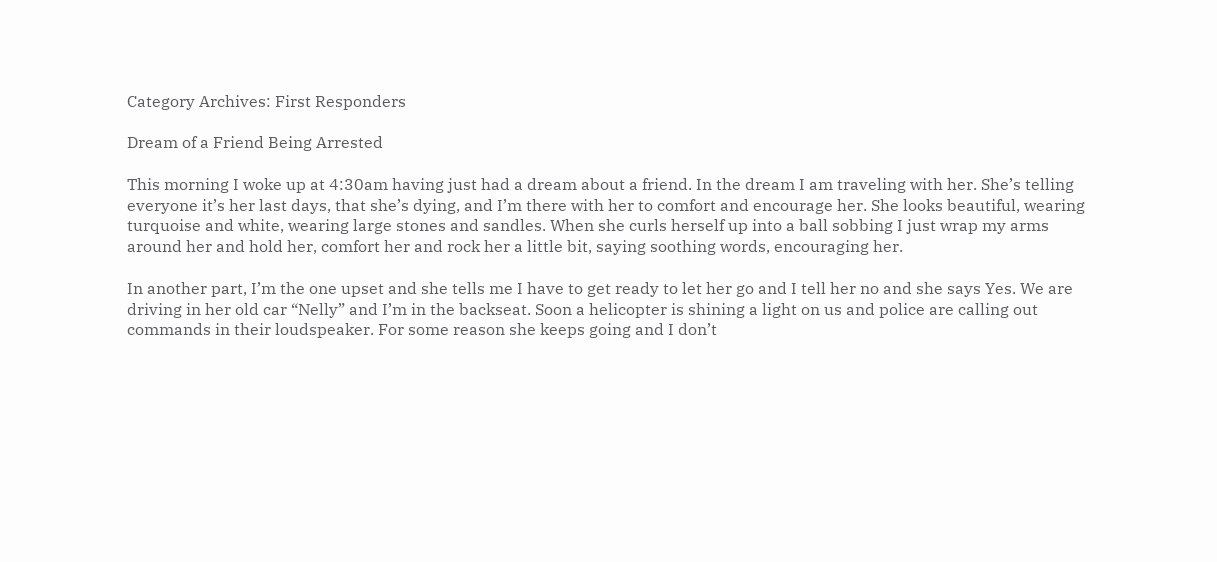Category Archives: First Responders

Dream of a Friend Being Arrested

This morning I woke up at 4:30am having just had a dream about a friend. In the dream I am traveling with her. She’s telling everyone it’s her last days, that she’s dying, and I’m there with her to comfort and encourage her. She looks beautiful, wearing turquoise and white, wearing large stones and sandles. When she curls herself up into a ball sobbing I just wrap my arms around her and hold her, comfort her and rock her a little bit, saying soothing words, encouraging her.

In another part, I’m the one upset and she tells me I have to get ready to let her go and I tell her no and she says Yes. We are driving in her old car “Nelly” and I’m in the backseat. Soon a helicopter is shining a light on us and police are calling out commands in their loudspeaker. For some reason she keeps going and I don’t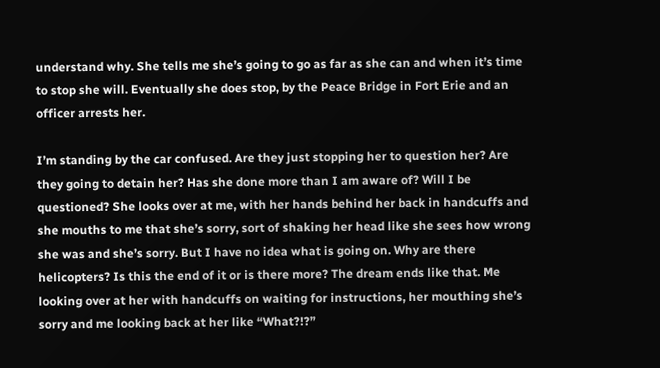understand why. She tells me she’s going to go as far as she can and when it’s time to stop she will. Eventually she does stop, by the Peace Bridge in Fort Erie and an officer arrests her.

I’m standing by the car confused. Are they just stopping her to question her? Are they going to detain her? Has she done more than I am aware of? Will I be questioned? She looks over at me, with her hands behind her back in handcuffs and she mouths to me that she’s sorry, sort of shaking her head like she sees how wrong she was and she’s sorry. But I have no idea what is going on. Why are there  helicopters? Is this the end of it or is there more? The dream ends like that. Me looking over at her with handcuffs on waiting for instructions, her mouthing she’s sorry and me looking back at her like “What?!?”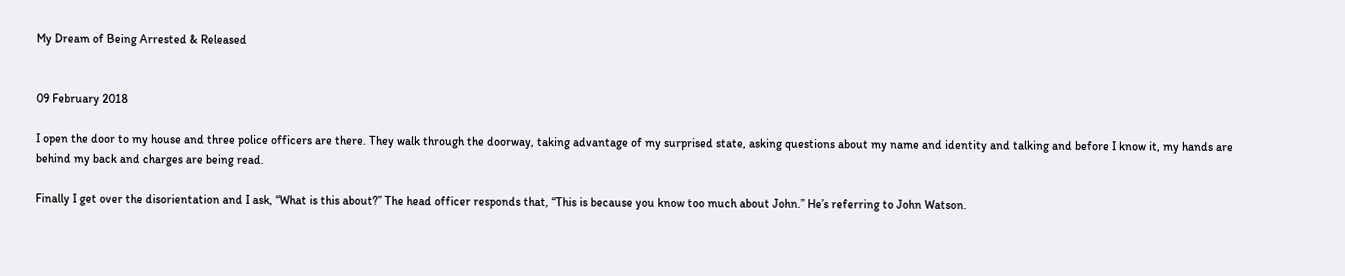My Dream of Being Arrested & Released


09 February 2018

I open the door to my house and three police officers are there. They walk through the doorway, taking advantage of my surprised state, asking questions about my name and identity and talking and before I know it, my hands are behind my back and charges are being read.

Finally I get over the disorientation and I ask, “What is this about?” The head officer responds that, “This is because you know too much about John.” He’s referring to John Watson.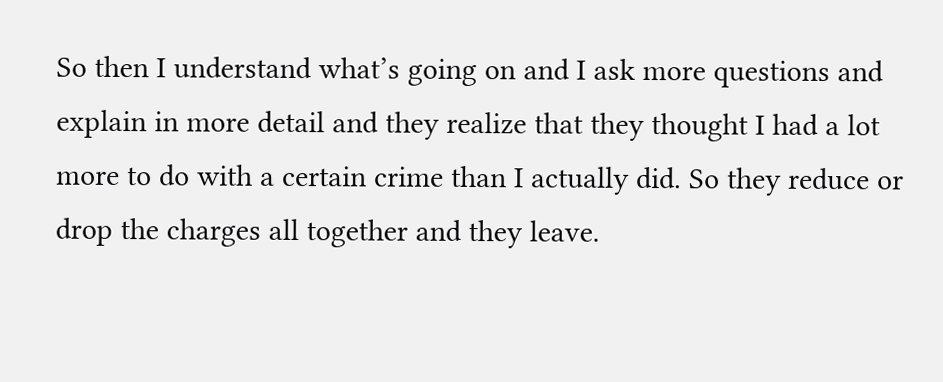So then I understand what’s going on and I ask more questions and explain in more detail and they realize that they thought I had a lot more to do with a certain crime than I actually did. So they reduce or drop the charges all together and they leave.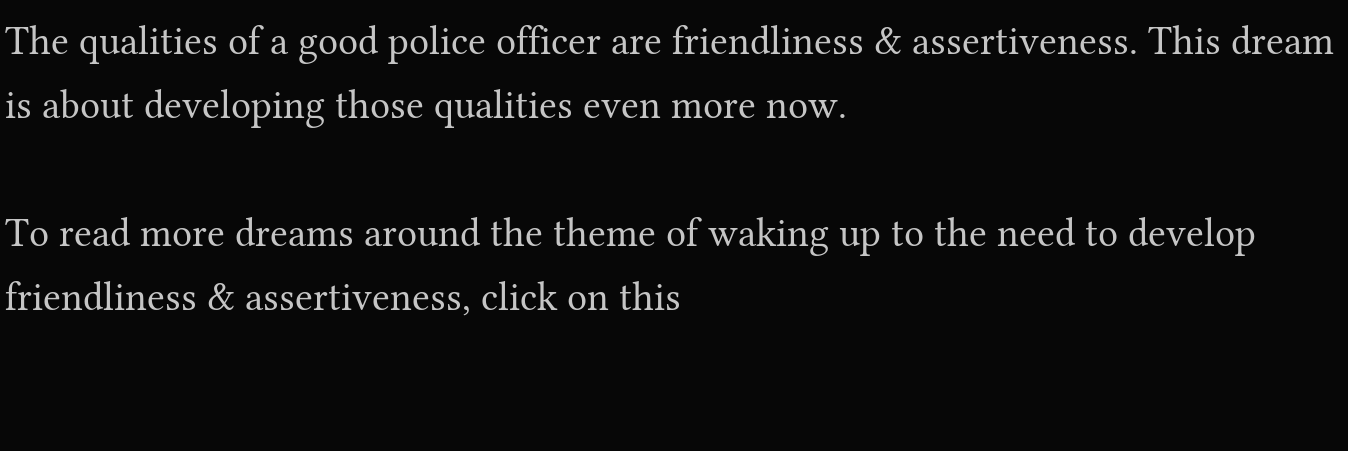The qualities of a good police officer are friendliness & assertiveness. This dream is about developing those qualities even more now.

To read more dreams around the theme of waking up to the need to develop friendliness & assertiveness, click on this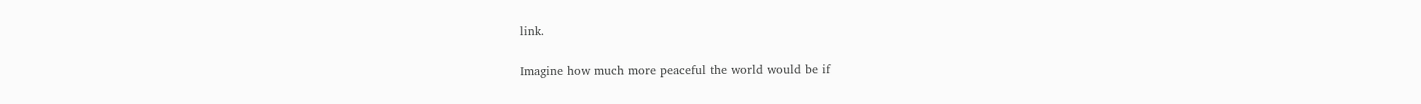link.

Imagine how much more peaceful the world would be if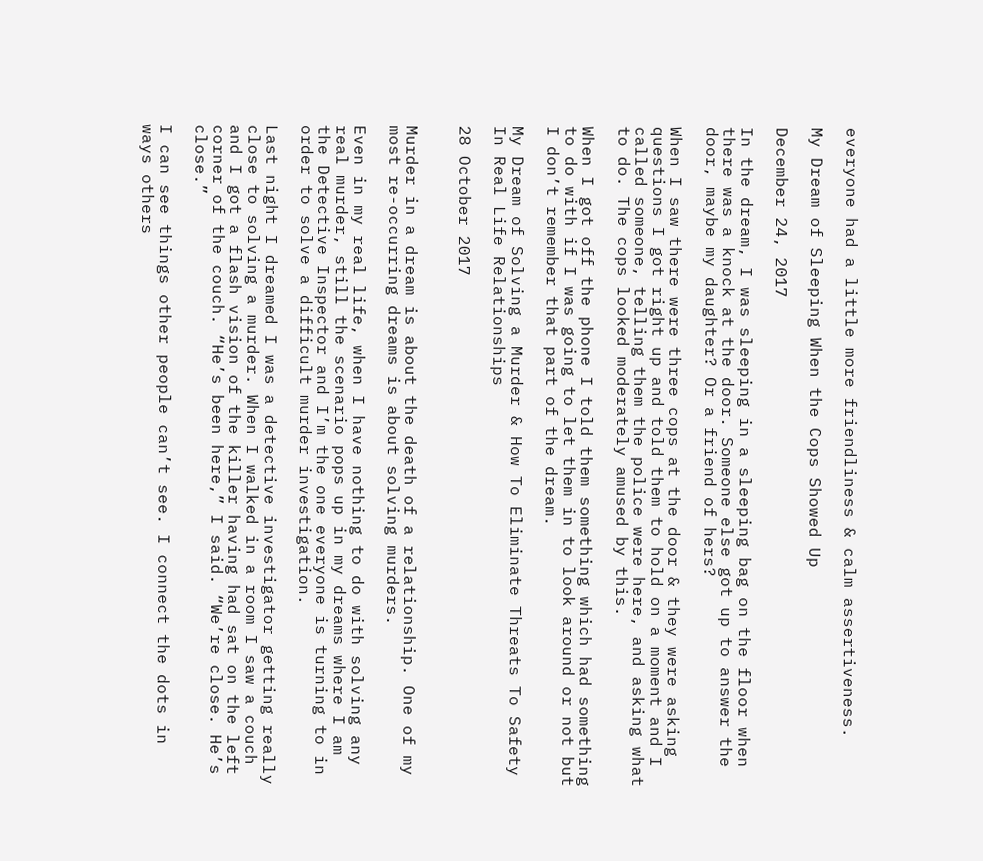everyone had a little more friendliness & calm assertiveness.

My Dream of Sleeping When the Cops Showed Up

December 24, 2017

In the dream, I was sleeping in a sleeping bag on the floor when there was a knock at the door. Someone else got up to answer the door, maybe my daughter? Or a friend of hers?

When I saw there were three cops at the door & they were asking questions I got right up and told them to hold on a moment and I called someone, telling them the police were here, and asking what to do. The cops looked moderately amused by this.

When I got off the phone I told them something which had something to do with if I was going to let them in to look around or not but I don’t remember that part of the dream.

My Dream of Solving a Murder & How To Eliminate Threats To Safety In Real Life Relationships

28 October 2017


Murder in a dream is about the death of a relationship. One of my most re-occurring dreams is about solving murders.

Even in my real life, when I have nothing to do with solving any real murder, still the scenario pops up in my dreams where I am the Detective Inspector and I’m the one everyone is turning to in order to solve a difficult murder investigation.

Last night I dreamed I was a detective investigator getting really close to solving a murder. When I walked in a room I saw a couch and I got a flash vision of the killer having had sat on the left corner of the couch. “He’s been here,” I said. “We’re close. He’s close.”

I can see things other people can’t see. I connect the dots in ways others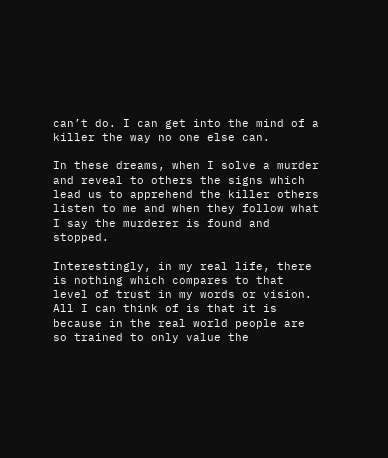can’t do. I can get into the mind of a killer the way no one else can.

In these dreams, when I solve a murder and reveal to others the signs which lead us to apprehend the killer others listen to me and when they follow what I say the murderer is found and stopped.

Interestingly, in my real life, there is nothing which compares to that level of trust in my words or vision. All I can think of is that it is because in the real world people are so trained to only value the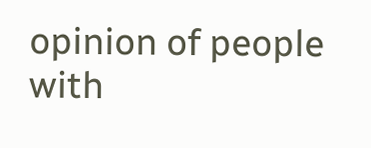opinion of people with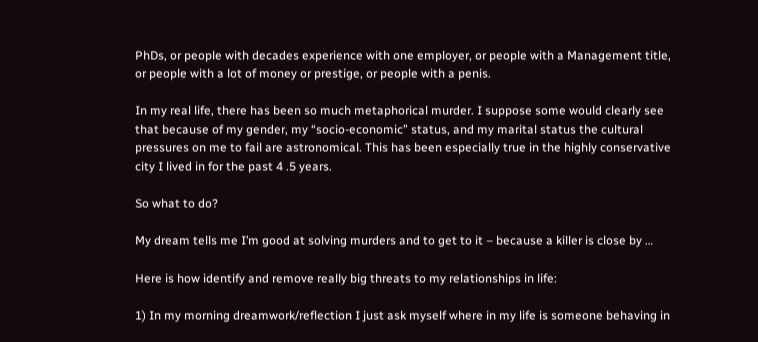PhDs, or people with decades experience with one employer, or people with a Management title, or people with a lot of money or prestige, or people with a penis.

In my real life, there has been so much metaphorical murder. I suppose some would clearly see that because of my gender, my “socio-economic” status, and my marital status the cultural pressures on me to fail are astronomical. This has been especially true in the highly conservative city I lived in for the past 4 .5 years.

So what to do?

My dream tells me I’m good at solving murders and to get to it – because a killer is close by …

Here is how identify and remove really big threats to my relationships in life:

1) In my morning dreamwork/reflection I just ask myself where in my life is someone behaving in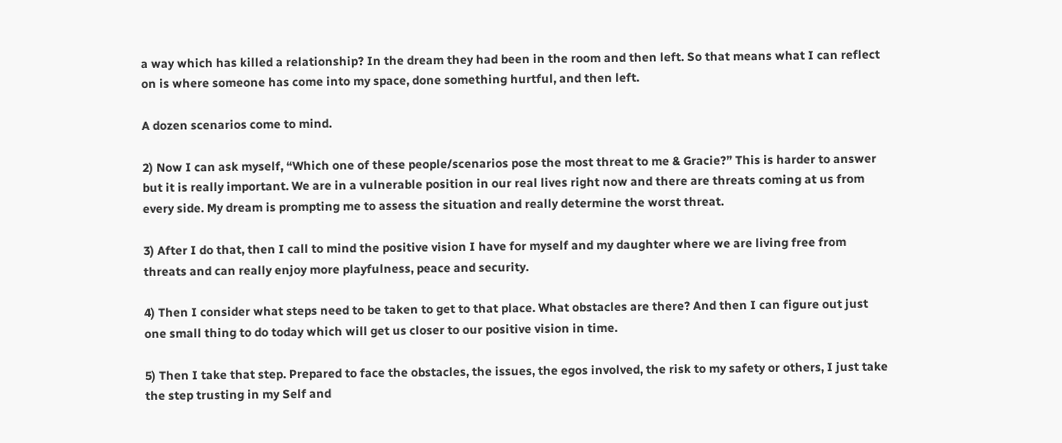a way which has killed a relationship? In the dream they had been in the room and then left. So that means what I can reflect on is where someone has come into my space, done something hurtful, and then left.

A dozen scenarios come to mind.

2) Now I can ask myself, “Which one of these people/scenarios pose the most threat to me & Gracie?” This is harder to answer but it is really important. We are in a vulnerable position in our real lives right now and there are threats coming at us from every side. My dream is prompting me to assess the situation and really determine the worst threat.

3) After I do that, then I call to mind the positive vision I have for myself and my daughter where we are living free from threats and can really enjoy more playfulness, peace and security.

4) Then I consider what steps need to be taken to get to that place. What obstacles are there? And then I can figure out just one small thing to do today which will get us closer to our positive vision in time.

5) Then I take that step. Prepared to face the obstacles, the issues, the egos involved, the risk to my safety or others, I just take the step trusting in my Self and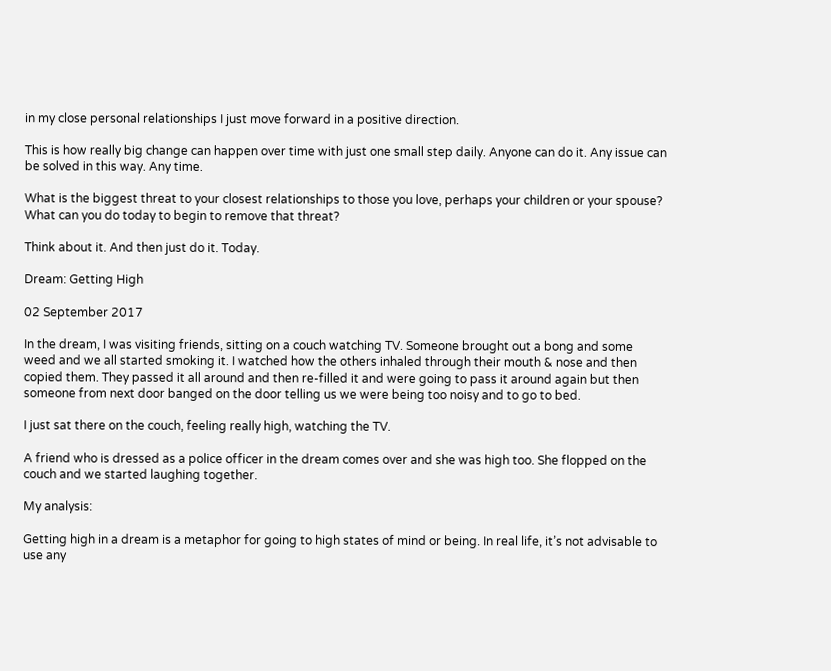in my close personal relationships I just move forward in a positive direction.

This is how really big change can happen over time with just one small step daily. Anyone can do it. Any issue can be solved in this way. Any time.

What is the biggest threat to your closest relationships to those you love, perhaps your children or your spouse? What can you do today to begin to remove that threat?

Think about it. And then just do it. Today.

Dream: Getting High

02 September 2017

In the dream, I was visiting friends, sitting on a couch watching TV. Someone brought out a bong and some weed and we all started smoking it. I watched how the others inhaled through their mouth & nose and then copied them. They passed it all around and then re-filled it and were going to pass it around again but then someone from next door banged on the door telling us we were being too noisy and to go to bed.

I just sat there on the couch, feeling really high, watching the TV.

A friend who is dressed as a police officer in the dream comes over and she was high too. She flopped on the couch and we started laughing together.

My analysis:

Getting high in a dream is a metaphor for going to high states of mind or being. In real life, it’s not advisable to use any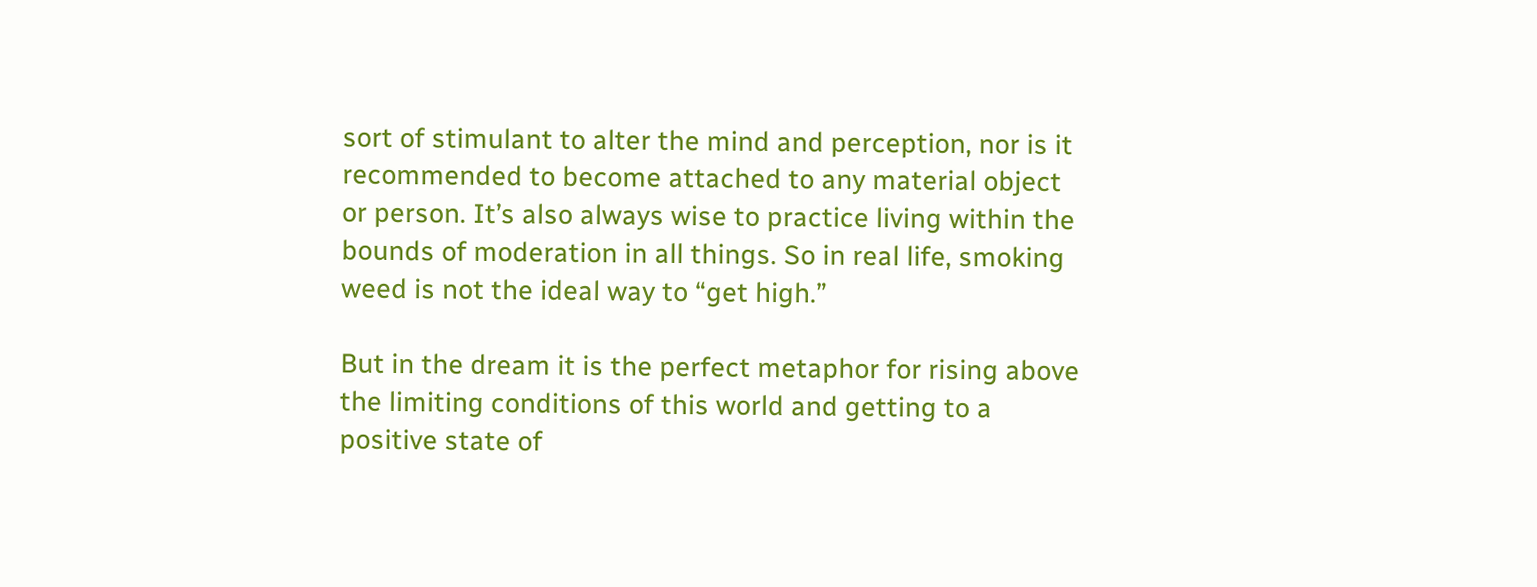sort of stimulant to alter the mind and perception, nor is it recommended to become attached to any material object or person. It’s also always wise to practice living within the bounds of moderation in all things. So in real life, smoking weed is not the ideal way to “get high.”

But in the dream it is the perfect metaphor for rising above the limiting conditions of this world and getting to a positive state of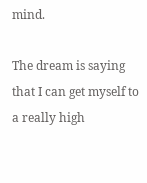mind.

The dream is saying that I can get myself to a really high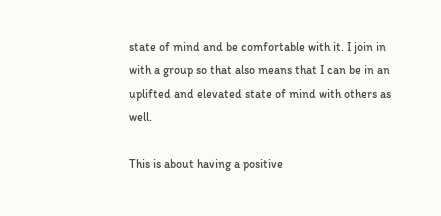state of mind and be comfortable with it. I join in with a group so that also means that I can be in an uplifted and elevated state of mind with others as well.

This is about having a positive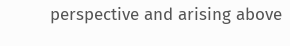perspective and arising above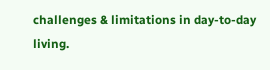challenges & limitations in day-to-day living.